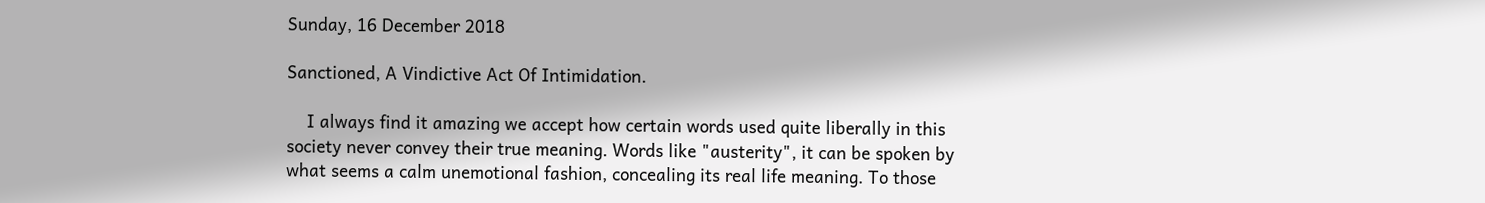Sunday, 16 December 2018

Sanctioned, A Vindictive Act Of Intimidation.

    I always find it amazing we accept how certain words used quite liberally in this society never convey their true meaning. Words like "austerity", it can be spoken by what seems a calm unemotional fashion, concealing its real life meaning. To those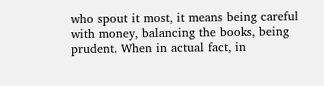who spout it most, it means being careful with money, balancing the books, being prudent. When in actual fact, in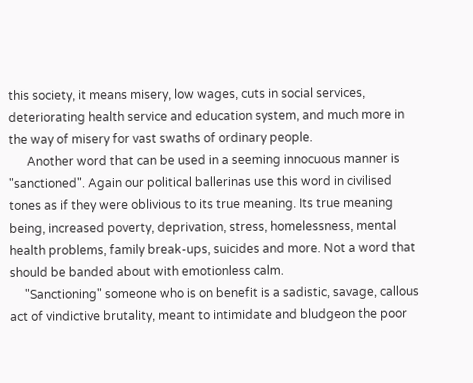this society, it means misery, low wages, cuts in social services, deteriorating health service and education system, and much more in the way of misery for vast swaths of ordinary people.
      Another word that can be used in a seeming innocuous manner is "sanctioned". Again our political ballerinas use this word in civilised tones as if they were oblivious to its true meaning. Its true meaning being, increased poverty, deprivation, stress, homelessness, mental health problems, family break-ups, suicides and more. Not a word that should be banded about with emotionless calm.
     "Sanctioning" someone who is on benefit is a sadistic, savage, callous act of vindictive brutality, meant to intimidate and bludgeon the poor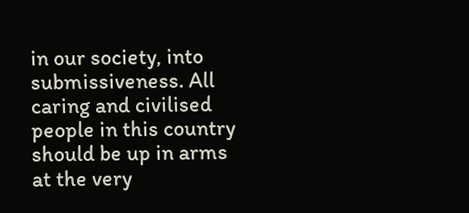in our society, into submissiveness. All caring and civilised people in this country should be up in arms at the very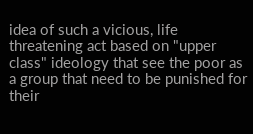idea of such a vicious, life threatening act based on "upper class" ideology that see the poor as a group that need to be punished for their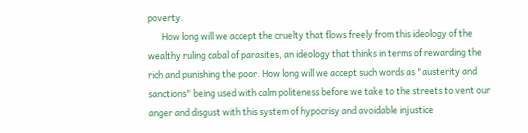poverty.
       How long will we accept the cruelty that flows freely from this ideology of the wealthy ruling cabal of parasites, an ideology that thinks in terms of rewarding the rich and punishing the poor. How long will we accept such words as "austerity and sanctions" being used with calm politeness before we take to the streets to vent our anger and disgust with this system of hypocrisy and avoidable injustice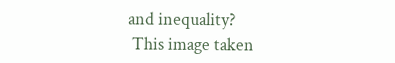and inequality?
 This image taken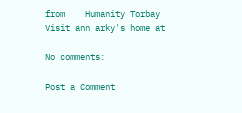from    Humanity Torbay
Visit ann arky's home at

No comments:

Post a Comment